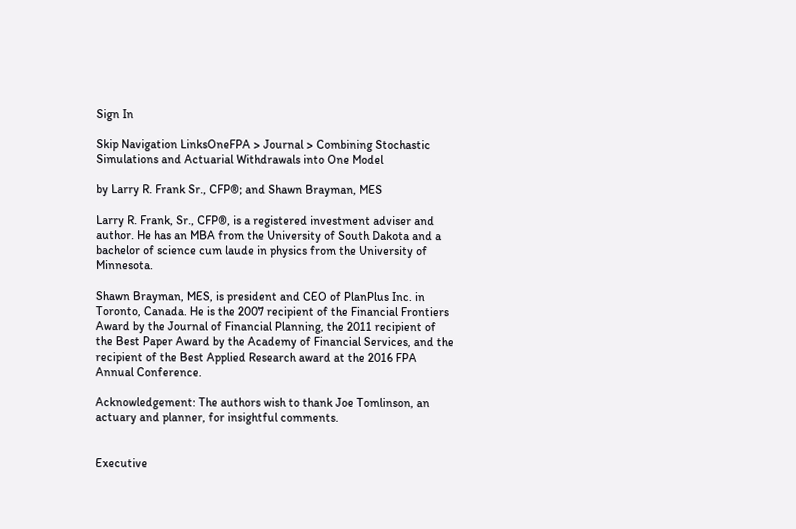Sign In

Skip Navigation LinksOneFPA > Journal > Combining Stochastic Simulations and Actuarial Withdrawals into One Model

by Larry R. Frank Sr., CFP®; and Shawn Brayman, MES

Larry R. Frank, Sr., CFP®, is a registered investment adviser and author. He has an MBA from the University of South Dakota and a bachelor of science cum laude in physics from the University of Minnesota.

Shawn Brayman, MES, is president and CEO of PlanPlus Inc. in Toronto, Canada. He is the 2007 recipient of the Financial Frontiers Award by the Journal of Financial Planning, the 2011 recipient of the Best Paper Award by the Academy of Financial Services, and the recipient of the Best Applied Research award at the 2016 FPA Annual Conference.

Acknowledgement: The authors wish to thank Joe Tomlinson, an actuary and planner, for insightful comments.


Executive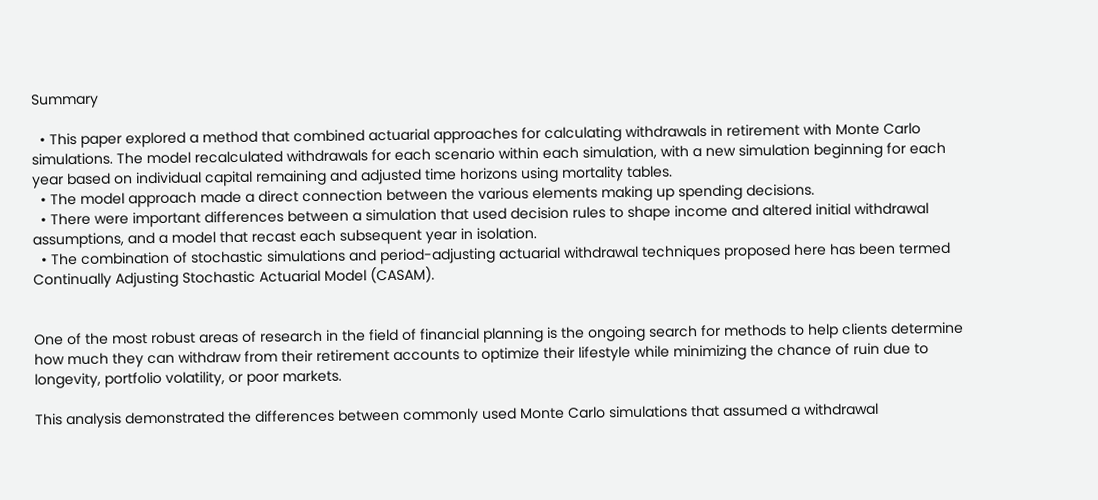Summary

  • This paper explored a method that combined actuarial approaches for calculating withdrawals in retirement with Monte Carlo simulations. The model recalculated withdrawals for each scenario within each simulation, with a new simulation beginning for each year based on individual capital remaining and adjusted time horizons using mortality tables.
  • The model approach made a direct connection between the various elements making up spending decisions.
  • There were important differences between a simulation that used decision rules to shape income and altered initial withdrawal assumptions, and a model that recast each subsequent year in isolation.
  • The combination of stochastic simulations and period-adjusting actuarial withdrawal techniques proposed here has been termed Continually Adjusting Stochastic Actuarial Model (CASAM).


One of the most robust areas of research in the field of financial planning is the ongoing search for methods to help clients determine how much they can withdraw from their retirement accounts to optimize their lifestyle while minimizing the chance of ruin due to longevity, portfolio volatility, or poor markets.

This analysis demonstrated the differences between commonly used Monte Carlo simulations that assumed a withdrawal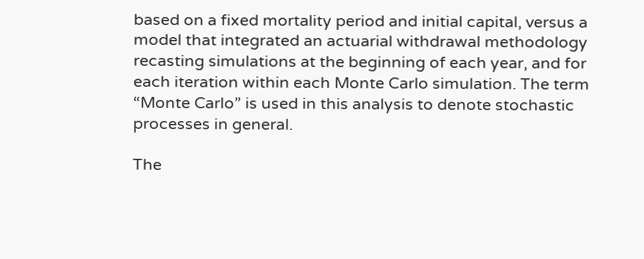based on a fixed mortality period and initial capital, versus a model that integrated an actuarial withdrawal methodology recasting simulations at the beginning of each year, and for each iteration within each Monte Carlo simulation. The term “Monte Carlo” is used in this analysis to denote stochastic processes in general.

The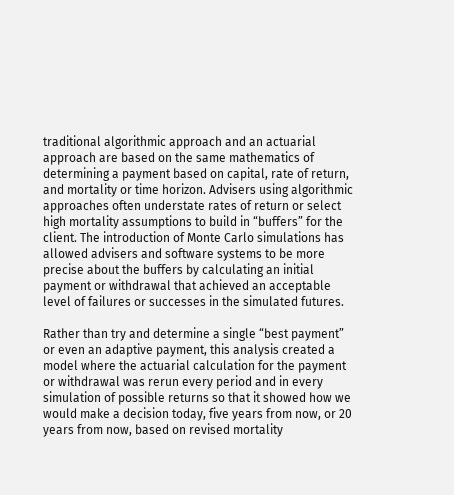traditional algorithmic approach and an actuarial approach are based on the same mathematics of determining a payment based on capital, rate of return, and mortality or time horizon. Advisers using algorithmic approaches often understate rates of return or select high mortality assumptions to build in “buffers” for the client. The introduction of Monte Carlo simulations has allowed advisers and software systems to be more precise about the buffers by calculating an initial payment or withdrawal that achieved an acceptable level of failures or successes in the simulated futures.

Rather than try and determine a single “best payment” or even an adaptive payment, this analysis created a model where the actuarial calculation for the payment or withdrawal was rerun every period and in every simulation of possible returns so that it showed how we would make a decision today, five years from now, or 20 years from now, based on revised mortality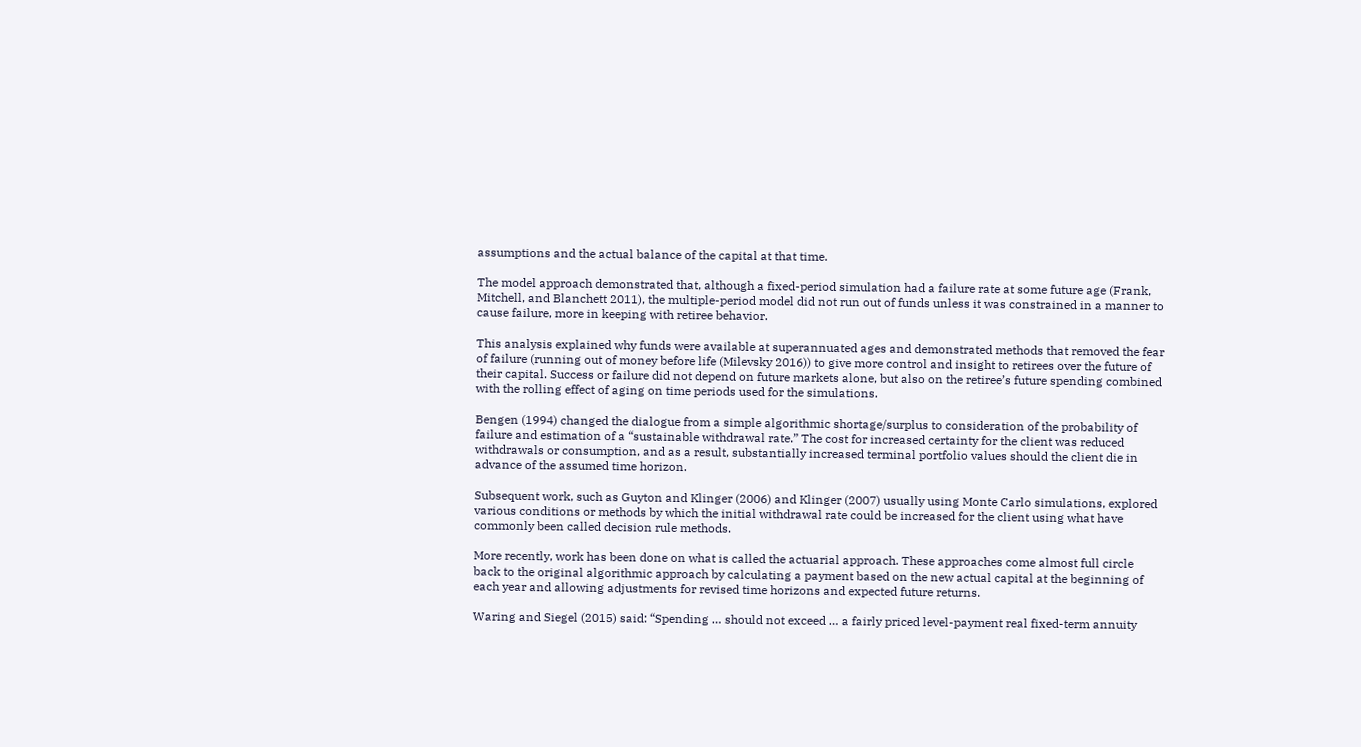assumptions and the actual balance of the capital at that time.

The model approach demonstrated that, although a fixed-period simulation had a failure rate at some future age (Frank, Mitchell, and Blanchett 2011), the multiple-period model did not run out of funds unless it was constrained in a manner to cause failure, more in keeping with retiree behavior.

This analysis explained why funds were available at superannuated ages and demonstrated methods that removed the fear of failure (running out of money before life (Milevsky 2016)) to give more control and insight to retirees over the future of their capital. Success or failure did not depend on future markets alone, but also on the retiree’s future spending combined with the rolling effect of aging on time periods used for the simulations.

Bengen (1994) changed the dialogue from a simple algorithmic shortage/surplus to consideration of the probability of failure and estimation of a “sustainable withdrawal rate.” The cost for increased certainty for the client was reduced withdrawals or consumption, and as a result, substantially increased terminal portfolio values should the client die in advance of the assumed time horizon.

Subsequent work, such as Guyton and Klinger (2006) and Klinger (2007) usually using Monte Carlo simulations, explored various conditions or methods by which the initial withdrawal rate could be increased for the client using what have commonly been called decision rule methods.

More recently, work has been done on what is called the actuarial approach. These approaches come almost full circle back to the original algorithmic approach by calculating a payment based on the new actual capital at the beginning of each year and allowing adjustments for revised time horizons and expected future returns.

Waring and Siegel (2015) said: “Spending … should not exceed … a fairly priced level-payment real fixed-term annuity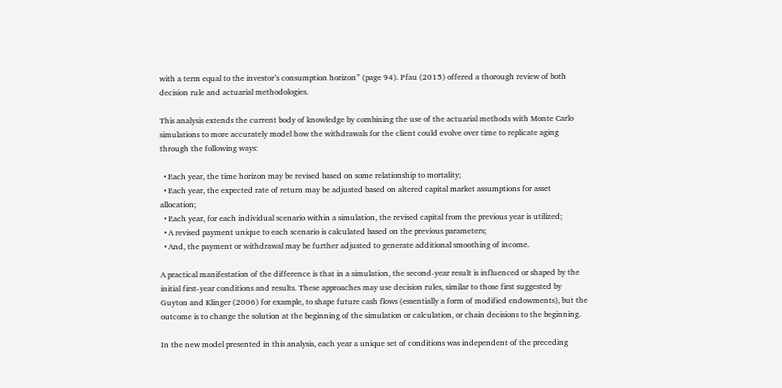with a term equal to the investor’s consumption horizon” (page 94). Pfau (2015) offered a thorough review of both decision rule and actuarial methodologies.

This analysis extends the current body of knowledge by combining the use of the actuarial methods with Monte Carlo simulations to more accurately model how the withdrawals for the client could evolve over time to replicate aging through the following ways:

  • Each year, the time horizon may be revised based on some relationship to mortality;
  • Each year, the expected rate of return may be adjusted based on altered capital market assumptions for asset allocation;
  • Each year, for each individual scenario within a simulation, the revised capital from the previous year is utilized;
  • A revised payment unique to each scenario is calculated based on the previous parameters;
  • And, the payment or withdrawal may be further adjusted to generate additional smoothing of income.

A practical manifestation of the difference is that in a simulation, the second-year result is influenced or shaped by the initial first-year conditions and results. These approaches may use decision rules, similar to those first suggested by Guyton and Klinger (2006) for example, to shape future cash flows (essentially a form of modified endowments), but the outcome is to change the solution at the beginning of the simulation or calculation, or chain decisions to the beginning.

In the new model presented in this analysis, each year a unique set of conditions was independent of the preceding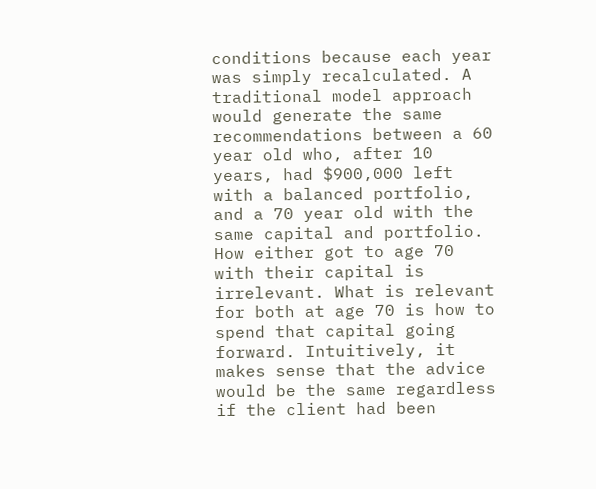conditions because each year was simply recalculated. A traditional model approach would generate the same recommendations between a 60 year old who, after 10 years, had $900,000 left with a balanced portfolio, and a 70 year old with the same capital and portfolio. How either got to age 70 with their capital is irrelevant. What is relevant for both at age 70 is how to spend that capital going forward. Intuitively, it makes sense that the advice would be the same regardless if the client had been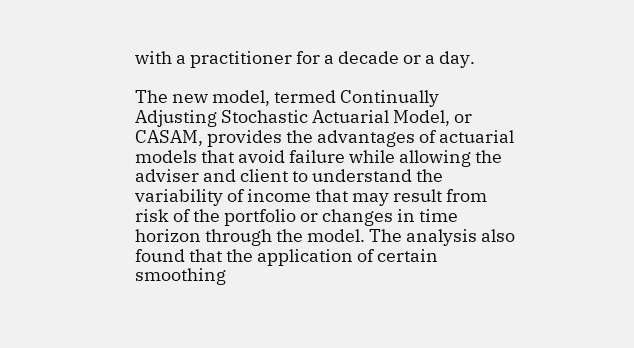with a practitioner for a decade or a day.

The new model, termed Continually Adjusting Stochastic Actuarial Model, or CASAM, provides the advantages of actuarial models that avoid failure while allowing the adviser and client to understand the variability of income that may result from risk of the portfolio or changes in time horizon through the model. The analysis also found that the application of certain smoothing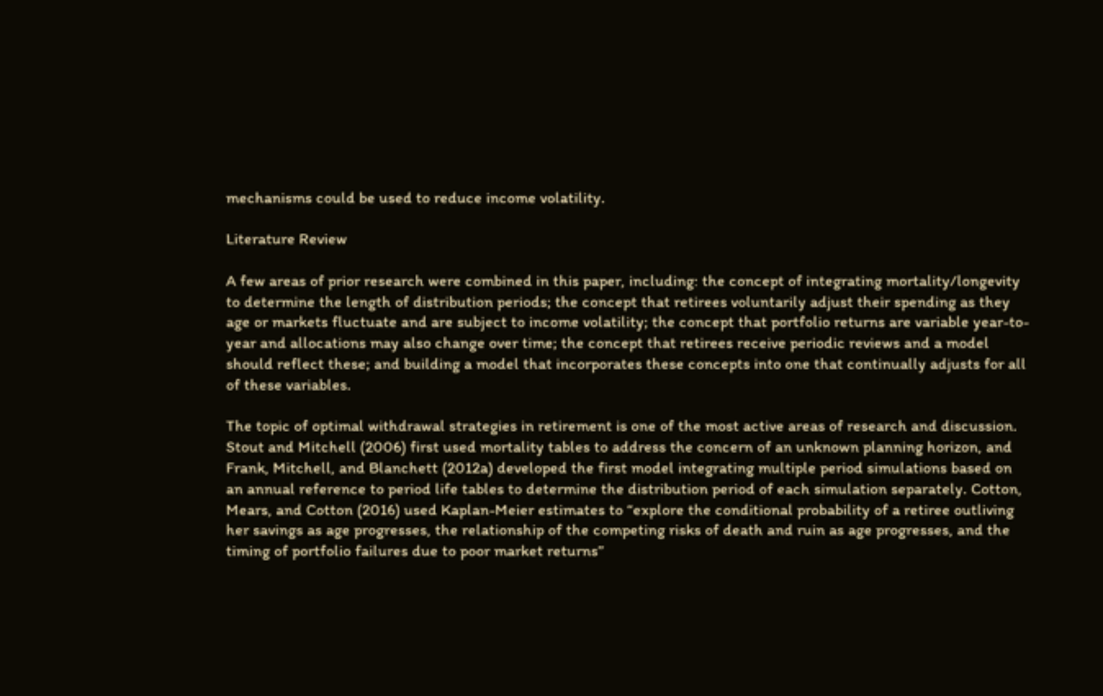mechanisms could be used to reduce income volatility.

Literature Review

A few areas of prior research were combined in this paper, including: the concept of integrating mortality/longevity to determine the length of distribution periods; the concept that retirees voluntarily adjust their spending as they age or markets fluctuate and are subject to income volatility; the concept that portfolio returns are variable year-to-year and allocations may also change over time; the concept that retirees receive periodic reviews and a model should reflect these; and building a model that incorporates these concepts into one that continually adjusts for all of these variables.

The topic of optimal withdrawal strategies in retirement is one of the most active areas of research and discussion. Stout and Mitchell (2006) first used mortality tables to address the concern of an unknown planning horizon, and Frank, Mitchell, and Blanchett (2012a) developed the first model integrating multiple period simulations based on an annual reference to period life tables to determine the distribution period of each simulation separately. Cotton, Mears, and Cotton (2016) used Kaplan-Meier estimates to “explore the conditional probability of a retiree outliving her savings as age progresses, the relationship of the competing risks of death and ruin as age progresses, and the timing of portfolio failures due to poor market returns”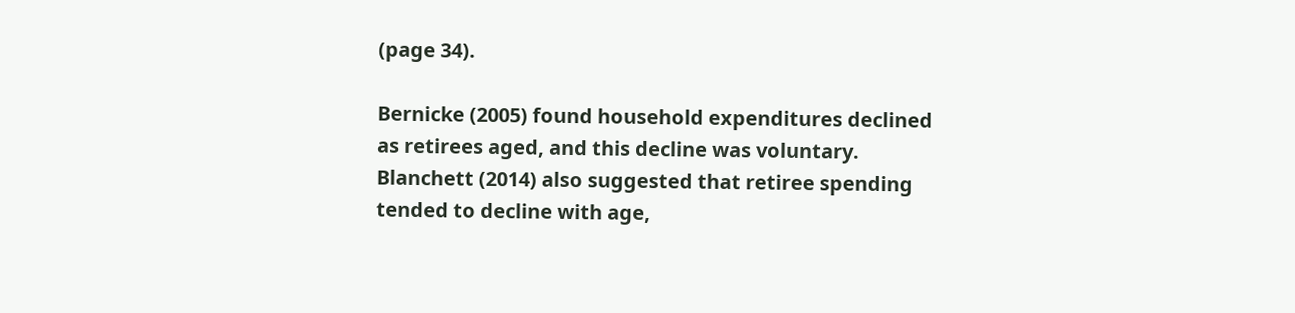(page 34).

Bernicke (2005) found household expenditures declined as retirees aged, and this decline was voluntary. Blanchett (2014) also suggested that retiree spending tended to decline with age,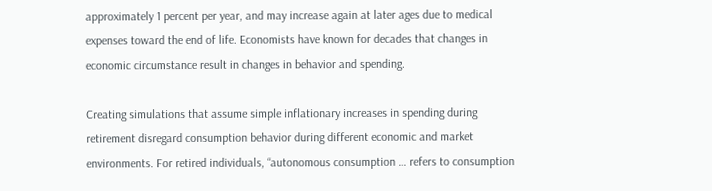approximately 1 percent per year, and may increase again at later ages due to medical expenses toward the end of life. Economists have known for decades that changes in economic circumstance result in changes in behavior and spending.

Creating simulations that assume simple inflationary increases in spending during retirement disregard consumption behavior during different economic and market environments. For retired individuals, “autonomous consumption … refers to consumption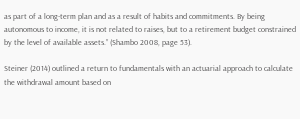as part of a long-term plan and as a result of habits and commitments. By being autonomous to income, it is not related to raises, but to a retirement budget constrained by the level of available assets.” (Shambo 2008, page 53).

Steiner (2014) outlined a return to fundamentals with an actuarial approach to calculate the withdrawal amount based on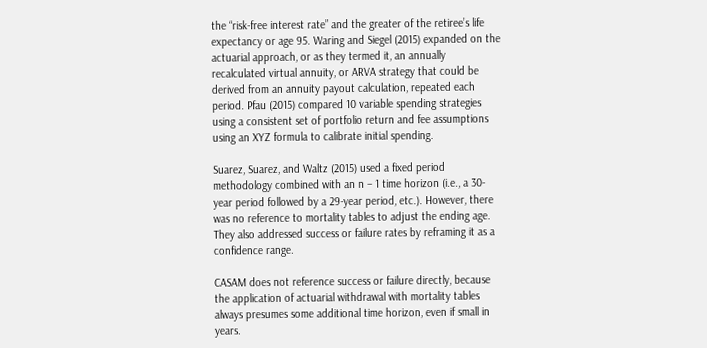the “risk-free interest rate” and the greater of the retiree’s life expectancy or age 95. Waring and Siegel (2015) expanded on the actuarial approach, or as they termed it, an annually recalculated virtual annuity, or ARVA strategy that could be derived from an annuity payout calculation, repeated each period. Pfau (2015) compared 10 variable spending strategies using a consistent set of portfolio return and fee assumptions using an XYZ formula to calibrate initial spending.

Suarez, Suarez, and Waltz (2015) used a fixed period methodology combined with an n – 1 time horizon (i.e., a 30-year period followed by a 29-year period, etc.). However, there was no reference to mortality tables to adjust the ending age. They also addressed success or failure rates by reframing it as a confidence range.

CASAM does not reference success or failure directly, because the application of actuarial withdrawal with mortality tables always presumes some additional time horizon, even if small in years.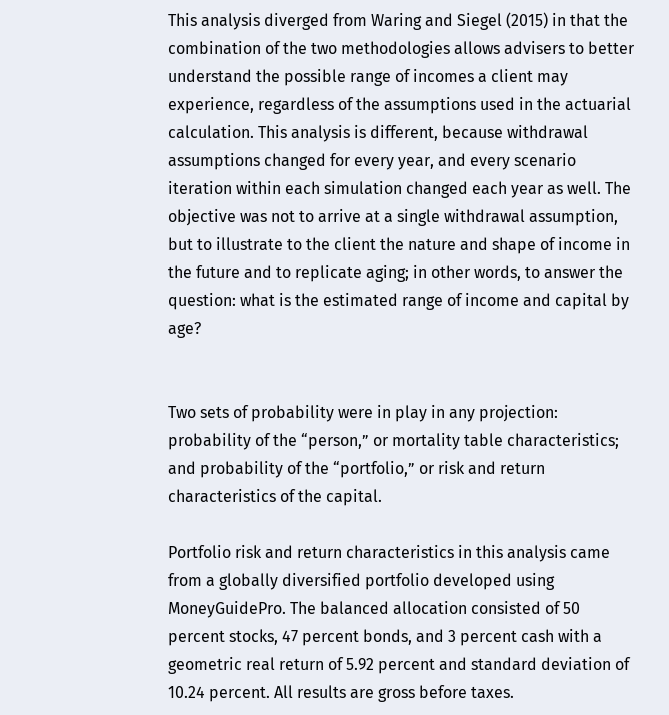This analysis diverged from Waring and Siegel (2015) in that the combination of the two methodologies allows advisers to better understand the possible range of incomes a client may experience, regardless of the assumptions used in the actuarial calculation. This analysis is different, because withdrawal assumptions changed for every year, and every scenario iteration within each simulation changed each year as well. The objective was not to arrive at a single withdrawal assumption, but to illustrate to the client the nature and shape of income in the future and to replicate aging; in other words, to answer the question: what is the estimated range of income and capital by age?


Two sets of probability were in play in any projection: probability of the “person,” or mortality table characteristics; and probability of the “portfolio,” or risk and return characteristics of the capital.

Portfolio risk and return characteristics in this analysis came from a globally diversified portfolio developed using MoneyGuidePro. The balanced allocation consisted of 50 percent stocks, 47 percent bonds, and 3 percent cash with a geometric real return of 5.92 percent and standard deviation of 10.24 percent. All results are gross before taxes.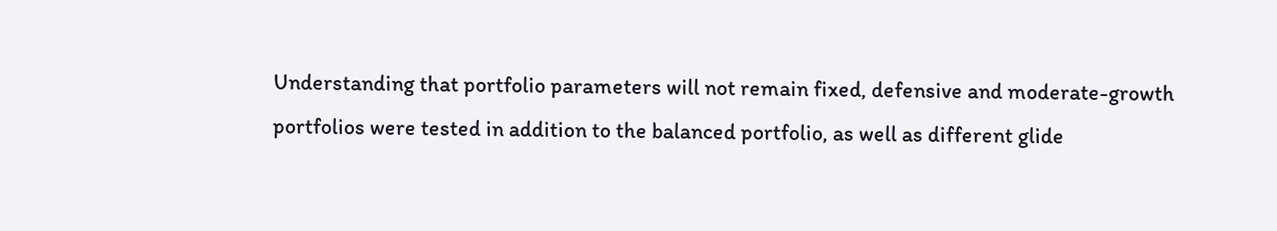Understanding that portfolio parameters will not remain fixed, defensive and moderate-growth portfolios were tested in addition to the balanced portfolio, as well as different glide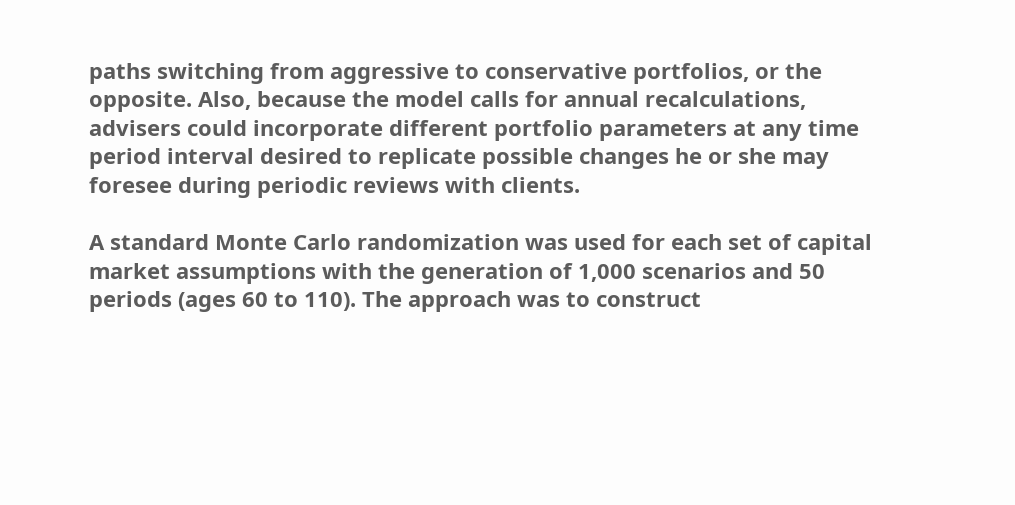paths switching from aggressive to conservative portfolios, or the opposite. Also, because the model calls for annual recalculations, advisers could incorporate different portfolio parameters at any time period interval desired to replicate possible changes he or she may foresee during periodic reviews with clients.

A standard Monte Carlo randomization was used for each set of capital market assumptions with the generation of 1,000 scenarios and 50 periods (ages 60 to 110). The approach was to construct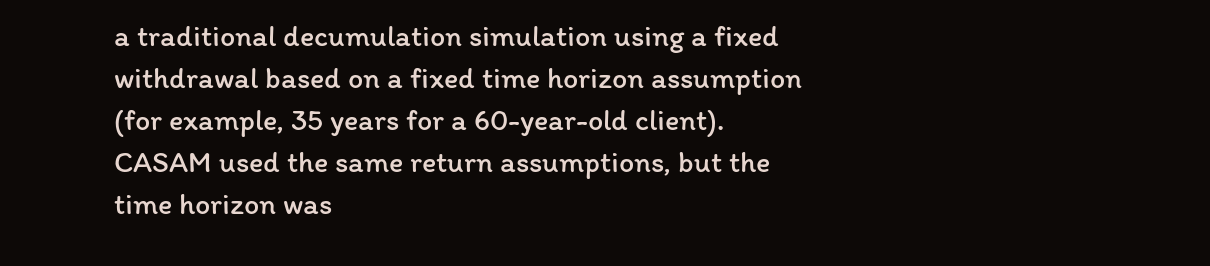a traditional decumulation simulation using a fixed withdrawal based on a fixed time horizon assumption (for example, 35 years for a 60-year-old client). CASAM used the same return assumptions, but the time horizon was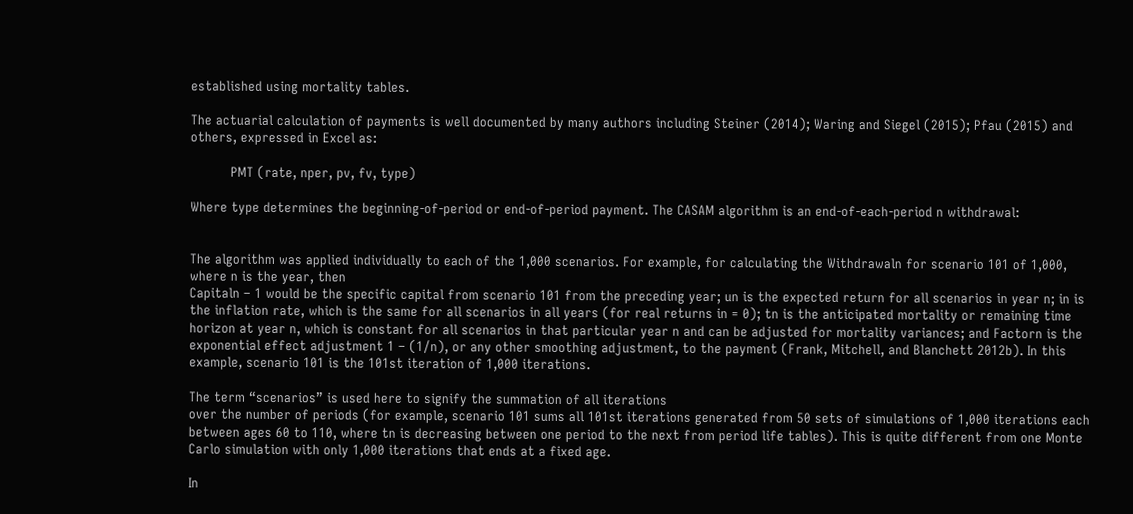established using mortality tables.

The actuarial calculation of payments is well documented by many authors including Steiner (2014); Waring and Siegel (2015); Pfau (2015) and others, expressed in Excel as:

          PMT (rate, nper, pv, fv, type)

Where type determines the beginning-of-period or end-of-period payment. The CASAM algorithm is an end-of-each-period n withdrawal:


The algorithm was applied individually to each of the 1,000 scenarios. For example, for calculating the Withdrawaln for scenario 101 of 1,000, where n is the year, then
Capitaln – 1 would be the specific capital from scenario 101 from the preceding year; un is the expected return for all scenarios in year n; in is the inflation rate, which is the same for all scenarios in all years (for real returns in = 0); tn is the anticipated mortality or remaining time horizon at year n, which is constant for all scenarios in that particular year n and can be adjusted for mortality variances; and Factorn is the exponential effect adjustment 1 – (1/n), or any other smoothing adjustment, to the payment (Frank, Mitchell, and Blanchett 2012b). In this example, scenario 101 is the 101st iteration of 1,000 iterations.

The term “scenarios” is used here to signify the summation of all iterations
over the number of periods (for example, scenario 101 sums all 101st iterations generated from 50 sets of simulations of 1,000 iterations each between ages 60 to 110, where tn is decreasing between one period to the next from period life tables). This is quite different from one Monte Carlo simulation with only 1,000 iterations that ends at a fixed age.

In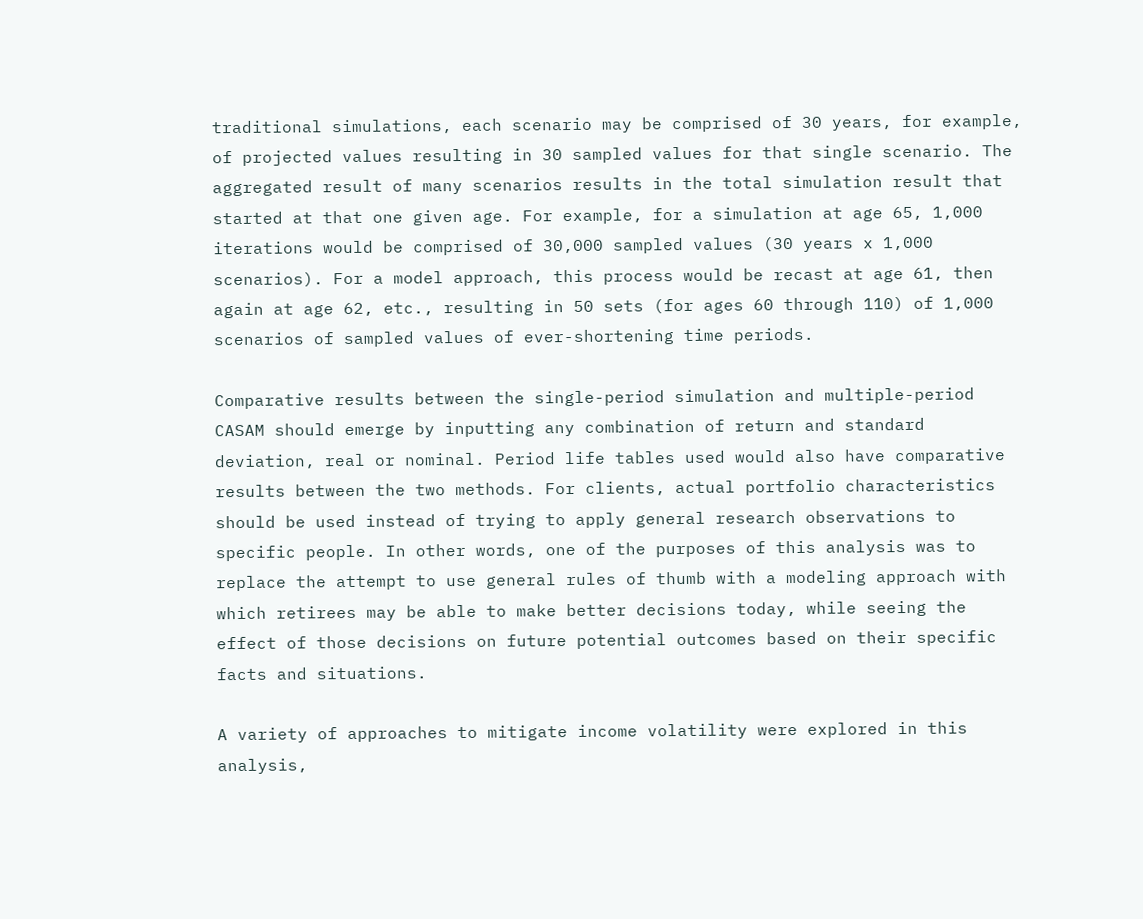traditional simulations, each scenario may be comprised of 30 years, for example, of projected values resulting in 30 sampled values for that single scenario. The aggregated result of many scenarios results in the total simulation result that started at that one given age. For example, for a simulation at age 65, 1,000 iterations would be comprised of 30,000 sampled values (30 years x 1,000 scenarios). For a model approach, this process would be recast at age 61, then again at age 62, etc., resulting in 50 sets (for ages 60 through 110) of 1,000 scenarios of sampled values of ever-shortening time periods.

Comparative results between the single-period simulation and multiple-period CASAM should emerge by inputting any combination of return and standard deviation, real or nominal. Period life tables used would also have comparative results between the two methods. For clients, actual portfolio characteristics should be used instead of trying to apply general research observations to specific people. In other words, one of the purposes of this analysis was to replace the attempt to use general rules of thumb with a modeling approach with which retirees may be able to make better decisions today, while seeing the effect of those decisions on future potential outcomes based on their specific facts and situations.

A variety of approaches to mitigate income volatility were explored in this analysis,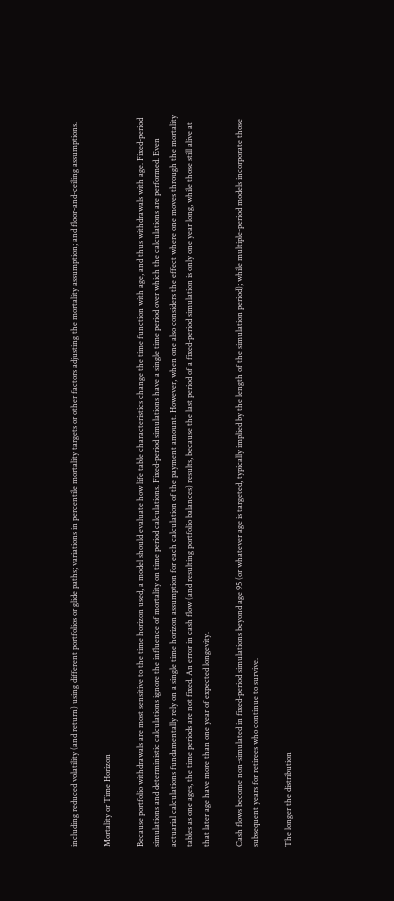including reduced volatility (and return) using different portfolios or glide paths; variations in percentile mortality targets or other factors adjusting the mortality assumption; and floor-and-ceiling assumptions.

Mortality or Time Horizon

Because portfolio withdrawals are most sensitive to the time horizon used, a model should evaluate how life table characteristics change the time function with age, and thus withdrawals with age. Fixed-period simulations and deterministic calculations ignore the influence of mortality on time period calculations. Fixed-period simulations have a single time period over which the calculations are performed. Even actuarial calculations fundamentally rely on a single time horizon assumption for each calculation of the payment amount. However, when one also considers the effect where one moves through the mortality tables as one ages, the time periods are not fixed. An error in cash flow (and resulting portfolio balances) results, because the last period of a fixed-period simulation is only one year long, while those still alive at that later age have more than one year of expected longevity.

Cash flows become non-simulated in fixed-period simulations beyond age 95 (or whatever age is targeted, typically implied by the length of the simulation period); while multiple-period models incorporate those subsequent years for retirees who continue to survive.

The longer the distribution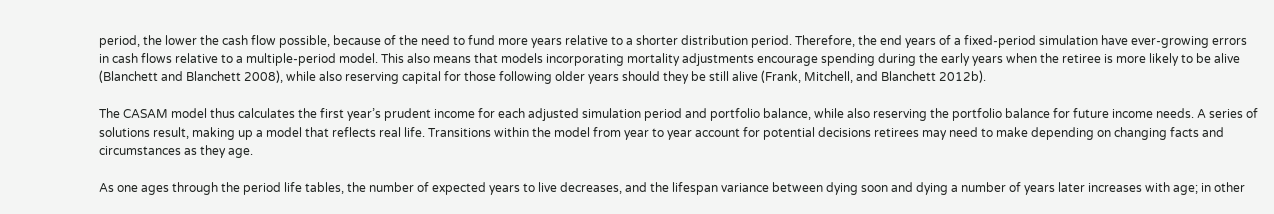period, the lower the cash flow possible, because of the need to fund more years relative to a shorter distribution period. Therefore, the end years of a fixed-period simulation have ever-growing errors in cash flows relative to a multiple-period model. This also means that models incorporating mortality adjustments encourage spending during the early years when the retiree is more likely to be alive (Blanchett and Blanchett 2008), while also reserving capital for those following older years should they be still alive (Frank, Mitchell, and Blanchett 2012b).

The CASAM model thus calculates the first year’s prudent income for each adjusted simulation period and portfolio balance, while also reserving the portfolio balance for future income needs. A series of solutions result, making up a model that reflects real life. Transitions within the model from year to year account for potential decisions retirees may need to make depending on changing facts and circumstances as they age.

As one ages through the period life tables, the number of expected years to live decreases, and the lifespan variance between dying soon and dying a number of years later increases with age; in other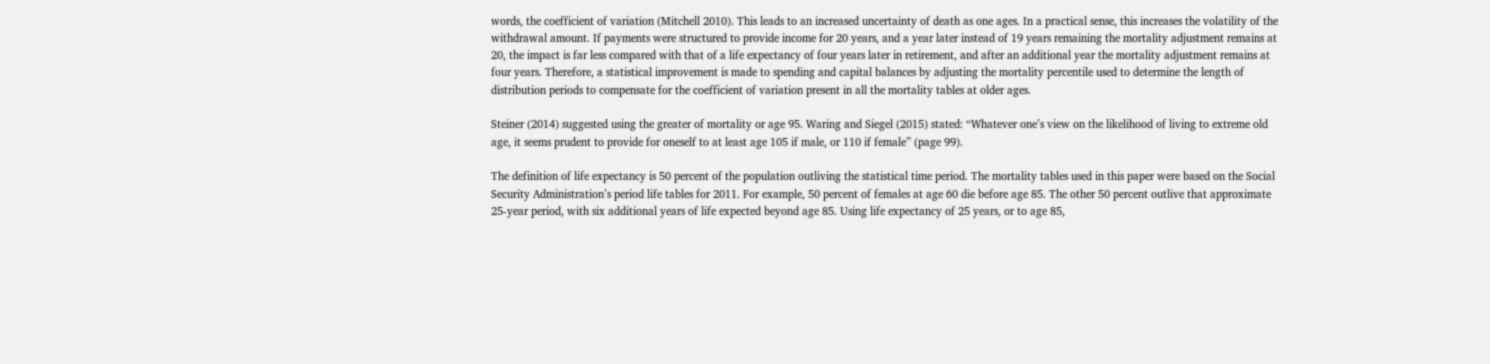words, the coefficient of variation (Mitchell 2010). This leads to an increased uncertainty of death as one ages. In a practical sense, this increases the volatility of the withdrawal amount. If payments were structured to provide income for 20 years, and a year later instead of 19 years remaining the mortality adjustment remains at 20, the impact is far less compared with that of a life expectancy of four years later in retirement, and after an additional year the mortality adjustment remains at four years. Therefore, a statistical improvement is made to spending and capital balances by adjusting the mortality percentile used to determine the length of distribution periods to compensate for the coefficient of variation present in all the mortality tables at older ages.

Steiner (2014) suggested using the greater of mortality or age 95. Waring and Siegel (2015) stated: “Whatever one’s view on the likelihood of living to extreme old age, it seems prudent to provide for oneself to at least age 105 if male, or 110 if female” (page 99).

The definition of life expectancy is 50 percent of the population outliving the statistical time period. The mortality tables used in this paper were based on the Social Security Administration’s period life tables for 2011. For example, 50 percent of females at age 60 die before age 85. The other 50 percent outlive that approximate 25-year period, with six additional years of life expected beyond age 85. Using life expectancy of 25 years, or to age 85,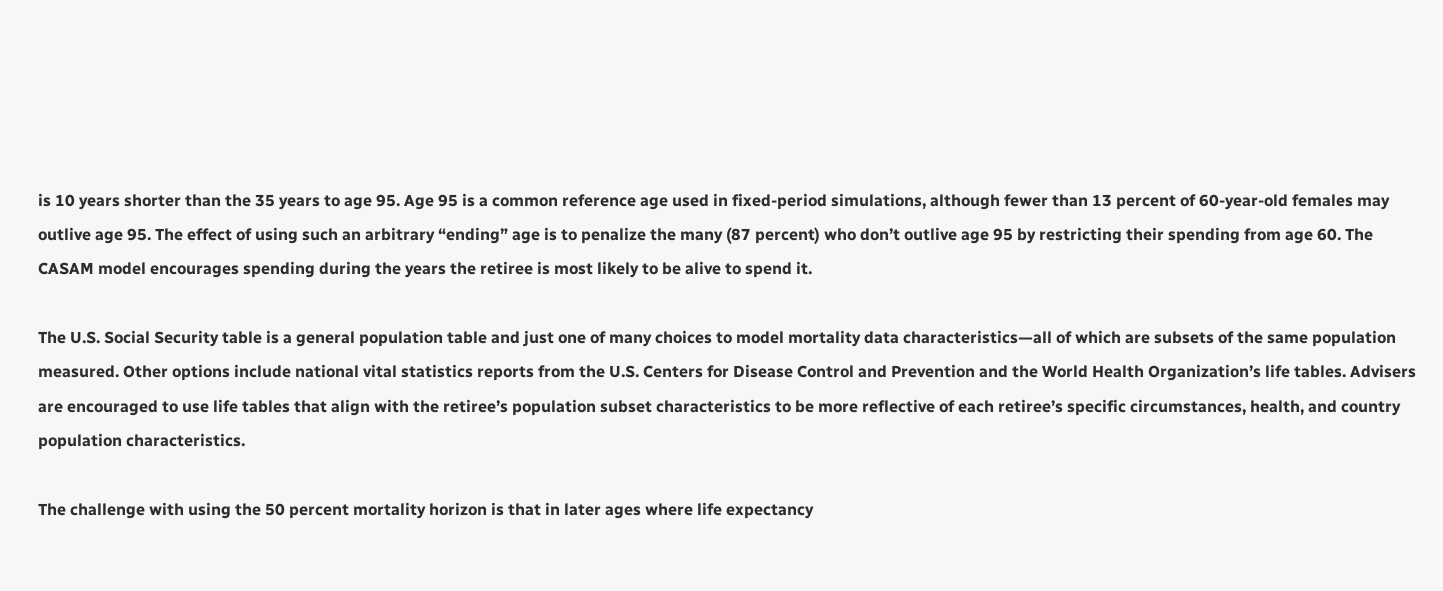is 10 years shorter than the 35 years to age 95. Age 95 is a common reference age used in fixed-period simulations, although fewer than 13 percent of 60-year-old females may outlive age 95. The effect of using such an arbitrary “ending” age is to penalize the many (87 percent) who don’t outlive age 95 by restricting their spending from age 60. The CASAM model encourages spending during the years the retiree is most likely to be alive to spend it.

The U.S. Social Security table is a general population table and just one of many choices to model mortality data characteristics—all of which are subsets of the same population measured. Other options include national vital statistics reports from the U.S. Centers for Disease Control and Prevention and the World Health Organization’s life tables. Advisers are encouraged to use life tables that align with the retiree’s population subset characteristics to be more reflective of each retiree’s specific circumstances, health, and country population characteristics.

The challenge with using the 50 percent mortality horizon is that in later ages where life expectancy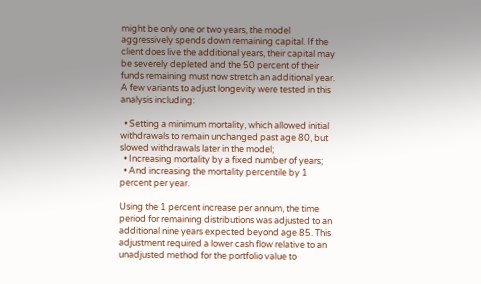might be only one or two years, the model aggressively spends down remaining capital. If the client does live the additional years, their capital may be severely depleted and the 50 percent of their funds remaining must now stretch an additional year. A few variants to adjust longevity were tested in this analysis including:

  • Setting a minimum mortality, which allowed initial withdrawals to remain unchanged past age 80, but slowed withdrawals later in the model;
  • Increasing mortality by a fixed number of years;
  • And increasing the mortality percentile by 1 percent per year.

Using the 1 percent increase per annum, the time period for remaining distributions was adjusted to an additional nine years expected beyond age 85. This adjustment required a lower cash flow relative to an unadjusted method for the portfolio value to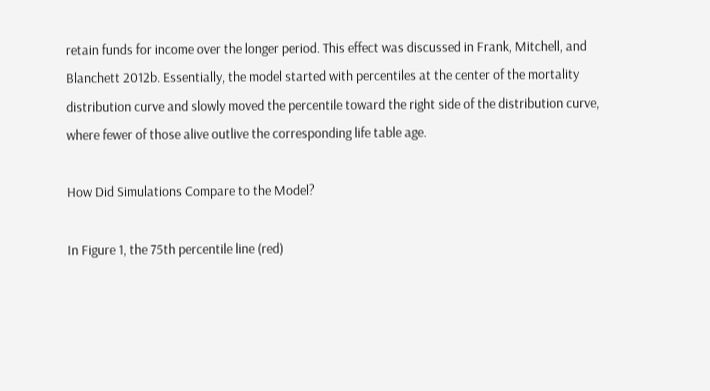retain funds for income over the longer period. This effect was discussed in Frank, Mitchell, and Blanchett 2012b. Essentially, the model started with percentiles at the center of the mortality distribution curve and slowly moved the percentile toward the right side of the distribution curve, where fewer of those alive outlive the corresponding life table age.

How Did Simulations Compare to the Model?

In Figure 1, the 75th percentile line (red)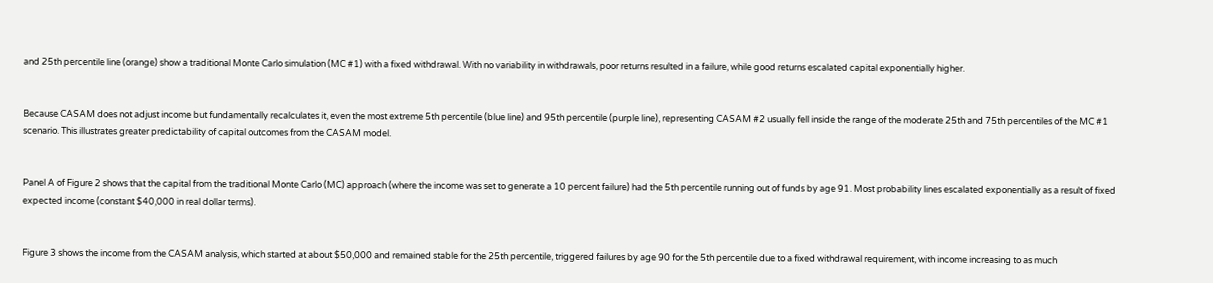and 25th percentile line (orange) show a traditional Monte Carlo simulation (MC #1) with a fixed withdrawal. With no variability in withdrawals, poor returns resulted in a failure, while good returns escalated capital exponentially higher.


Because CASAM does not adjust income but fundamentally recalculates it, even the most extreme 5th percentile (blue line) and 95th percentile (purple line), representing CASAM #2 usually fell inside the range of the moderate 25th and 75th percentiles of the MC #1 scenario. This illustrates greater predictability of capital outcomes from the CASAM model.


Panel A of Figure 2 shows that the capital from the traditional Monte Carlo (MC) approach (where the income was set to generate a 10 percent failure) had the 5th percentile running out of funds by age 91. Most probability lines escalated exponentially as a result of fixed expected income (constant $40,000 in real dollar terms).


Figure 3 shows the income from the CASAM analysis, which started at about $50,000 and remained stable for the 25th percentile, triggered failures by age 90 for the 5th percentile due to a fixed withdrawal requirement, with income increasing to as much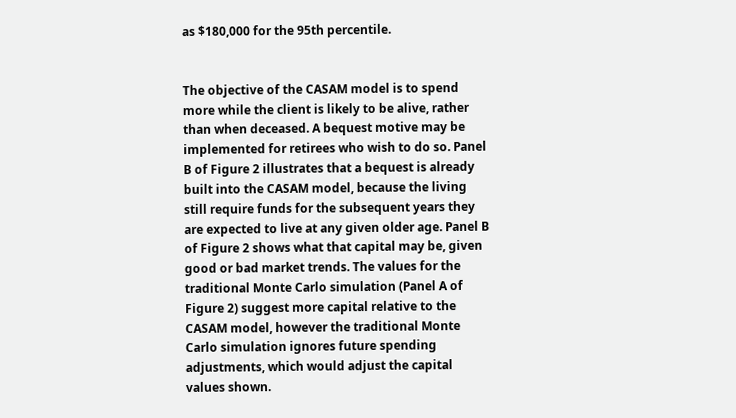as $180,000 for the 95th percentile.


The objective of the CASAM model is to spend more while the client is likely to be alive, rather than when deceased. A bequest motive may be implemented for retirees who wish to do so. Panel B of Figure 2 illustrates that a bequest is already built into the CASAM model, because the living still require funds for the subsequent years they are expected to live at any given older age. Panel B of Figure 2 shows what that capital may be, given good or bad market trends. The values for the traditional Monte Carlo simulation (Panel A of Figure 2) suggest more capital relative to the CASAM model, however the traditional Monte Carlo simulation ignores future spending adjustments, which would adjust the capital values shown.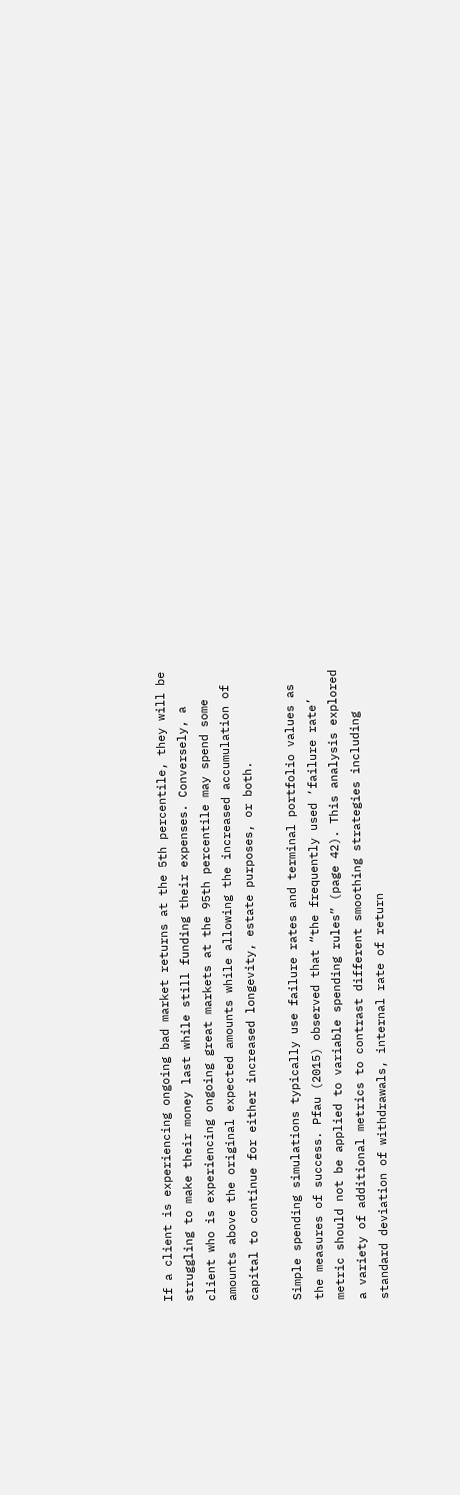If a client is experiencing ongoing bad market returns at the 5th percentile, they will be struggling to make their money last while still funding their expenses. Conversely, a client who is experiencing ongoing great markets at the 95th percentile may spend some amounts above the original expected amounts while allowing the increased accumulation of capital to continue for either increased longevity, estate purposes, or both.

Simple spending simulations typically use failure rates and terminal portfolio values as the measures of success. Pfau (2015) observed that “the frequently used ‘failure rate’ metric should not be applied to variable spending rules” (page 42). This analysis explored a variety of additional metrics to contrast different smoothing strategies including standard deviation of withdrawals, internal rate of return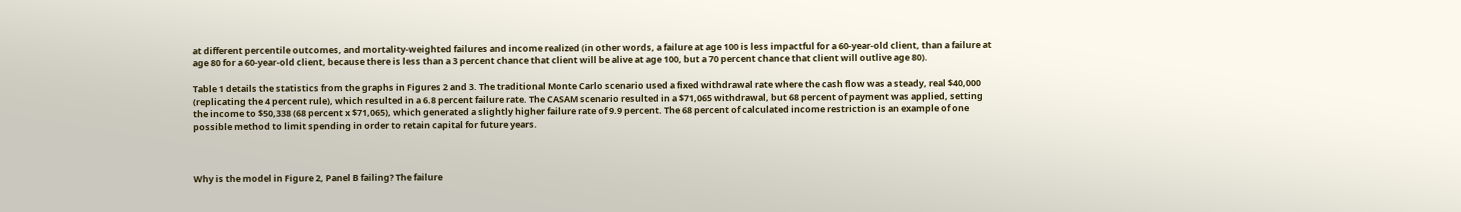at different percentile outcomes, and mortality-weighted failures and income realized (in other words, a failure at age 100 is less impactful for a 60-year-old client, than a failure at age 80 for a 60-year-old client, because there is less than a 3 percent chance that client will be alive at age 100, but a 70 percent chance that client will outlive age 80).

Table 1 details the statistics from the graphs in Figures 2 and 3. The traditional Monte Carlo scenario used a fixed withdrawal rate where the cash flow was a steady, real $40,000 (replicating the 4 percent rule), which resulted in a 6.8 percent failure rate. The CASAM scenario resulted in a $71,065 withdrawal, but 68 percent of payment was applied, setting the income to $50,338 (68 percent x $71,065), which generated a slightly higher failure rate of 9.9 percent. The 68 percent of calculated income restriction is an example of one possible method to limit spending in order to retain capital for future years.



Why is the model in Figure 2, Panel B failing? The failure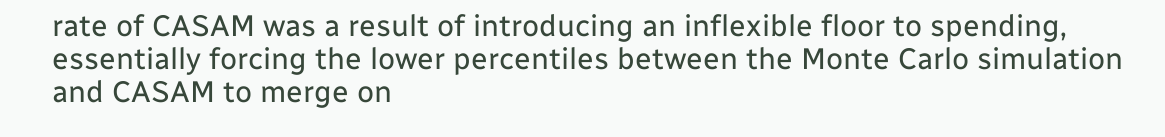rate of CASAM was a result of introducing an inflexible floor to spending, essentially forcing the lower percentiles between the Monte Carlo simulation and CASAM to merge on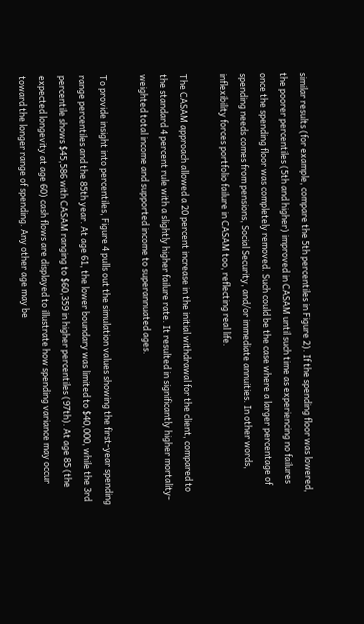similar results (for example, compare the 5th percentiles in Figure 2). If the spending floor was lowered, the poorer percentiles (5th and higher) improved in CASAM until such time as experiencing no failures once the spending floor was completely removed. Such could be the case where a larger percentage of spending needs comes from pensions, Social Security, and/or immediate annuities. In other words, inflexibility forces portfolio failure in CASAM too, reflecting real life.

The CASAM approach allowed a 20 percent increase in the initial withdrawal for the client, compared to the standard 4 percent rule with a slightly higher failure rate. It resulted in significantly higher mortality-weighted total income and supported income to superannuated ages.

To provide insight into percentiles, Figure 4 pulls out the simulation values showing the first-year spending range percentiles and the 85th year. At age 61, the lower boundary was limited to $40,000, while the 3rd percentile shows $45,586 with CASAM ranging to $60,359 in higher percentiles (97th). At age 85 (the expected longevity at age 60) cash flows are displayed to illustrate how spending variance may occur toward the longer range of spending. Any other age may be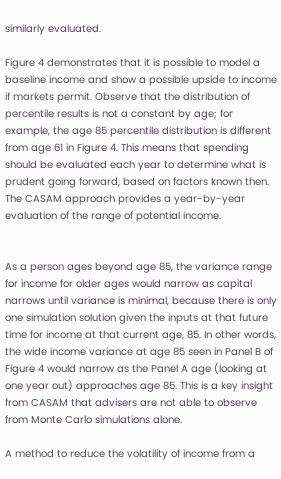similarly evaluated.

Figure 4 demonstrates that it is possible to model a baseline income and show a possible upside to income if markets permit. Observe that the distribution of percentile results is not a constant by age; for example, the age 85 percentile distribution is different from age 61 in Figure 4. This means that spending should be evaluated each year to determine what is prudent going forward, based on factors known then. The CASAM approach provides a year-by-year evaluation of the range of potential income.


As a person ages beyond age 85, the variance range for income for older ages would narrow as capital narrows until variance is minimal, because there is only one simulation solution given the inputs at that future time for income at that current age, 85. In other words, the wide income variance at age 85 seen in Panel B of Figure 4 would narrow as the Panel A age (looking at one year out) approaches age 85. This is a key insight from CASAM that advisers are not able to observe from Monte Carlo simulations alone.

A method to reduce the volatility of income from a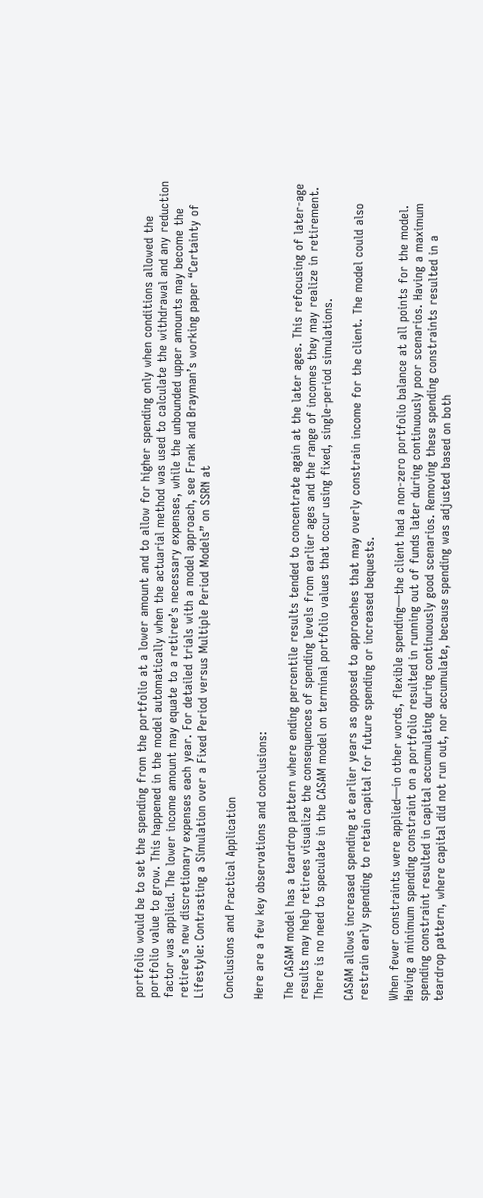portfolio would be to set the spending from the portfolio at a lower amount and to allow for higher spending only when conditions allowed the portfolio value to grow. This happened in the model automatically when the actuarial method was used to calculate the withdrawal and any reduction factor was applied. The lower income amount may equate to a retiree’s necessary expenses, while the unbounded upper amounts may become the retiree’s new discretionary expenses each year. For detailed trials with a model approach, see Frank and Brayman’s working paper “Certainty of Lifestyle: Contrasting a Simulation over a Fixed Period versus Multiple Period Models” on SSRN at

Conclusions and Practical Application

Here are a few key observations and conclusions:

The CASAM model has a teardrop pattern where ending percentile results tended to concentrate again at the later ages. This refocusing of later-age results may help retirees visualize the consequences of spending levels from earlier ages and the range of incomes they may realize in retirement. There is no need to speculate in the CASAM model on terminal portfolio values that occur using fixed, single-period simulations.

CASAM allows increased spending at earlier years as opposed to approaches that may overly constrain income for the client. The model could also restrain early spending to retain capital for future spending or increased bequests.

When fewer constraints were applied—in other words, flexible spending—the client had a non-zero portfolio balance at all points for the model. Having a minimum spending constraint on a portfolio resulted in running out of funds later during continuously poor scenarios. Having a maximum spending constraint resulted in capital accumulating during continuously good scenarios. Removing these spending constraints resulted in a teardrop pattern, where capital did not run out, nor accumulate, because spending was adjusted based on both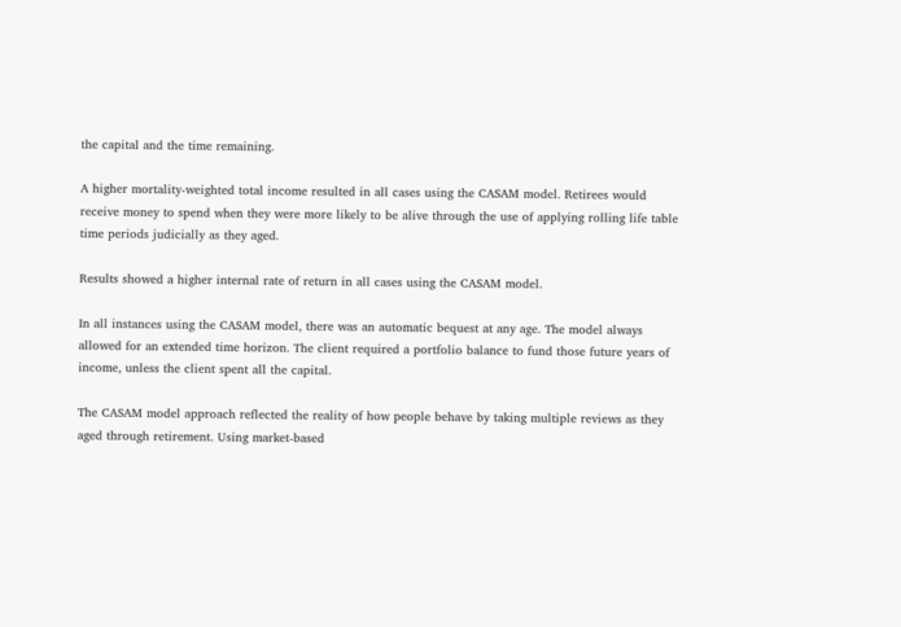the capital and the time remaining.

A higher mortality-weighted total income resulted in all cases using the CASAM model. Retirees would receive money to spend when they were more likely to be alive through the use of applying rolling life table time periods judicially as they aged.

Results showed a higher internal rate of return in all cases using the CASAM model.

In all instances using the CASAM model, there was an automatic bequest at any age. The model always allowed for an extended time horizon. The client required a portfolio balance to fund those future years of income, unless the client spent all the capital.

The CASAM model approach reflected the reality of how people behave by taking multiple reviews as they aged through retirement. Using market-based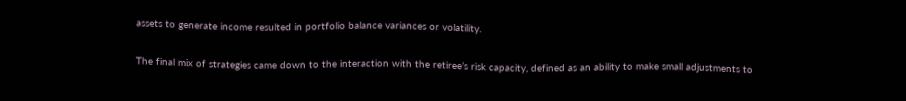assets to generate income resulted in portfolio balance variances or volatility.

The final mix of strategies came down to the interaction with the retiree’s risk capacity, defined as an ability to make small adjustments to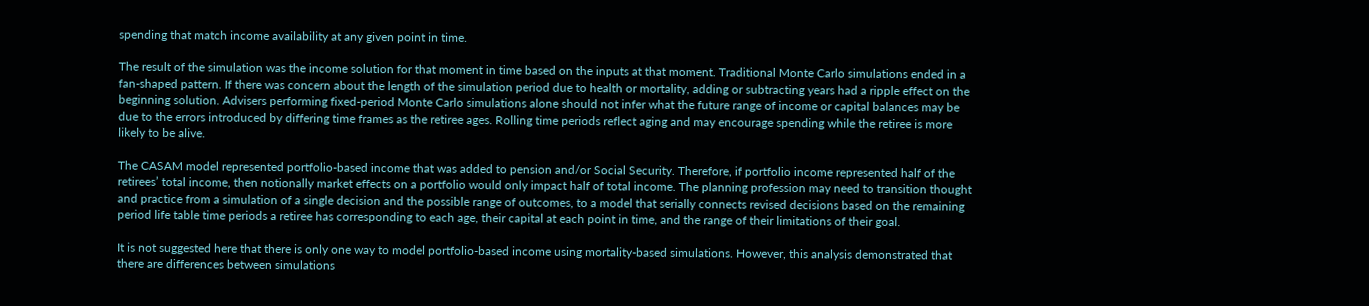spending that match income availability at any given point in time.

The result of the simulation was the income solution for that moment in time based on the inputs at that moment. Traditional Monte Carlo simulations ended in a fan-shaped pattern. If there was concern about the length of the simulation period due to health or mortality, adding or subtracting years had a ripple effect on the beginning solution. Advisers performing fixed-period Monte Carlo simulations alone should not infer what the future range of income or capital balances may be due to the errors introduced by differing time frames as the retiree ages. Rolling time periods reflect aging and may encourage spending while the retiree is more likely to be alive.

The CASAM model represented portfolio-based income that was added to pension and/or Social Security. Therefore, if portfolio income represented half of the retirees’ total income, then notionally market effects on a portfolio would only impact half of total income. The planning profession may need to transition thought and practice from a simulation of a single decision and the possible range of outcomes, to a model that serially connects revised decisions based on the remaining period life table time periods a retiree has corresponding to each age, their capital at each point in time, and the range of their limitations of their goal.

It is not suggested here that there is only one way to model portfolio-based income using mortality-based simulations. However, this analysis demonstrated that there are differences between simulations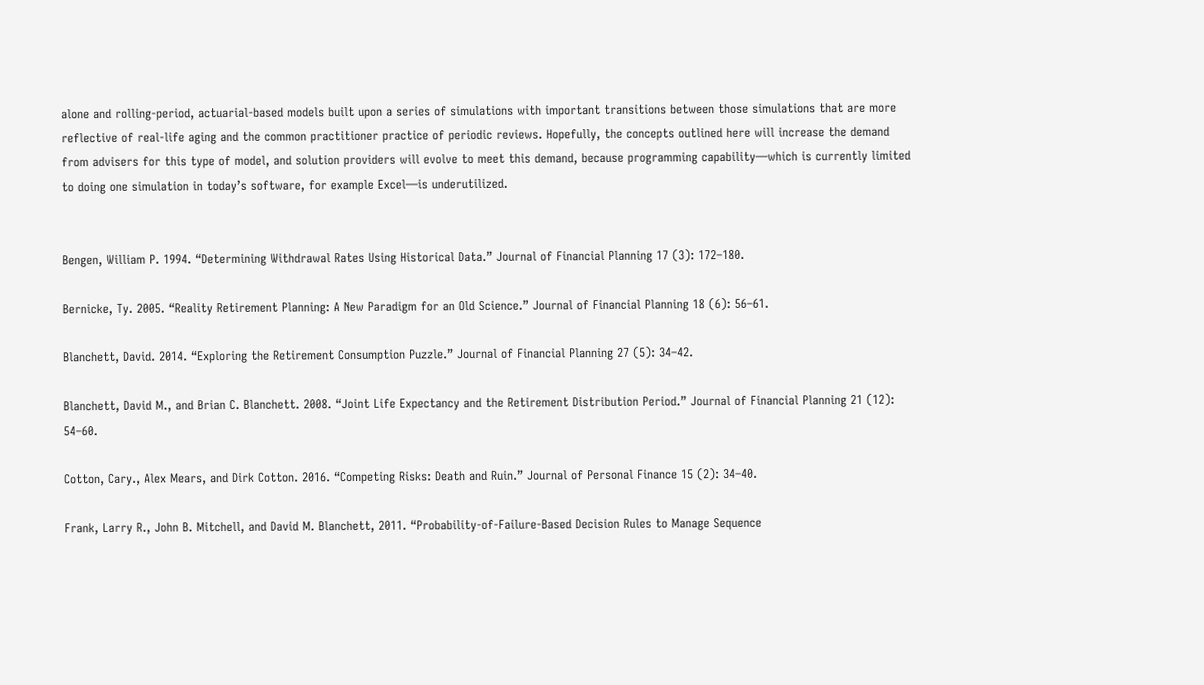alone and rolling-period, actuarial-based models built upon a series of simulations with important transitions between those simulations that are more reflective of real-life aging and the common practitioner practice of periodic reviews. Hopefully, the concepts outlined here will increase the demand from advisers for this type of model, and solution providers will evolve to meet this demand, because programming capability—which is currently limited to doing one simulation in today’s software, for example Excel—is underutilized.


Bengen, William P. 1994. “Determining Withdrawal Rates Using Historical Data.” Journal of Financial Planning 17 (3): 172–180.

Bernicke, Ty. 2005. “Reality Retirement Planning: A New Paradigm for an Old Science.” Journal of Financial Planning 18 (6): 56–61.

Blanchett, David. 2014. “Exploring the Retirement Consumption Puzzle.” Journal of Financial Planning 27 (5): 34–42.

Blanchett, David M., and Brian C. Blanchett. 2008. “Joint Life Expectancy and the Retirement Distribution Period.” Journal of Financial Planning 21 (12): 54–60.

Cotton, Cary., Alex Mears, and Dirk Cotton. 2016. “Competing Risks: Death and Ruin.” Journal of Personal Finance 15 (2): 34–40.

Frank, Larry R., John B. Mitchell, and David M. Blanchett, 2011. “Probability-of-Failure-Based Decision Rules to Manage Sequence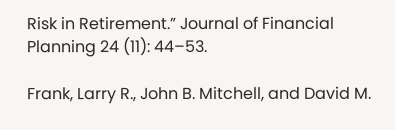Risk in Retirement.” Journal of Financial Planning 24 (11): 44–53.

Frank, Larry R., John B. Mitchell, and David M.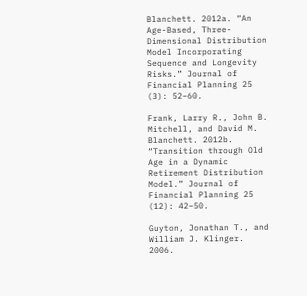Blanchett. 2012a. “An Age-Based, Three-Dimensional Distribution Model Incorporating Sequence and Longevity Risks.” Journal of Financial Planning 25 (3): 52–60.

Frank, Larry R., John B. Mitchell, and David M. Blanchett. 2012b. “Transition through Old Age in a Dynamic Retirement Distribution Model.” Journal of Financial Planning 25 (12): 42–50.

Guyton, Jonathan T., and William J. Klinger. 2006.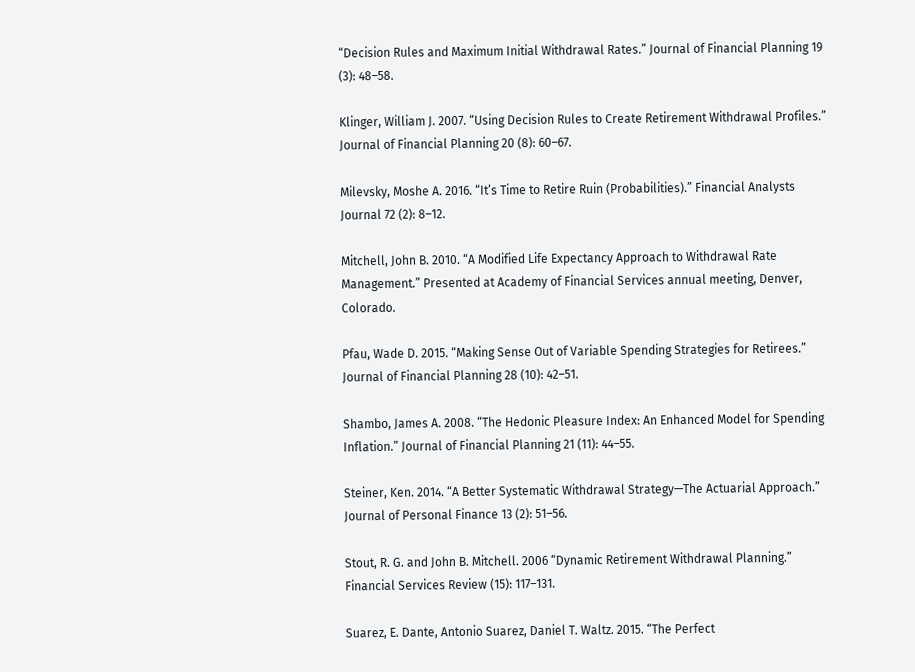“Decision Rules and Maximum Initial Withdrawal Rates.” Journal of Financial Planning 19 (3): 48–58.

Klinger, William J. 2007. “Using Decision Rules to Create Retirement Withdrawal Profiles.” Journal of Financial Planning 20 (8): 60–67.

Milevsky, Moshe A. 2016. “It’s Time to Retire Ruin (Probabilities).” Financial Analysts Journal 72 (2): 8–12.

Mitchell, John B. 2010. “A Modified Life Expectancy Approach to Withdrawal Rate Management.” Presented at Academy of Financial Services annual meeting, Denver, Colorado.

Pfau, Wade D. 2015. “Making Sense Out of Variable Spending Strategies for Retirees.” Journal of Financial Planning 28 (10): 42–51.

Shambo, James A. 2008. “The Hedonic Pleasure Index: An Enhanced Model for Spending Inflation.” Journal of Financial Planning 21 (11): 44–55.

Steiner, Ken. 2014. “A Better Systematic Withdrawal Strategy—The Actuarial Approach.” Journal of Personal Finance 13 (2): 51–56.

Stout, R. G. and John B. Mitchell. 2006 “Dynamic Retirement Withdrawal Planning.” Financial Services Review (15): 117–131.

Suarez, E. Dante, Antonio Suarez, Daniel T. Waltz. 2015. “The Perfect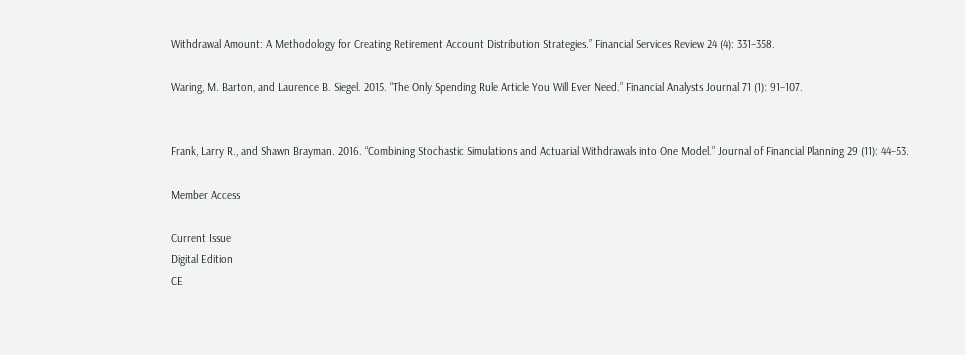Withdrawal Amount: A Methodology for Creating Retirement Account Distribution Strategies.” Financial Services Review 24 (4): 331–358.

Waring, M. Barton, and Laurence B. Siegel. 2015. “The Only Spending Rule Article You Will Ever Need.” Financial Analysts Journal 71 (1): 91–107.


Frank, Larry R., and Shawn Brayman. 2016. “Combining Stochastic Simulations and Actuarial Withdrawals into One Model.” Journal of Financial Planning 29 (11): 44–53.

Member Access

Current Issue
Digital Edition
CE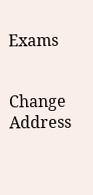Exams


Change Address